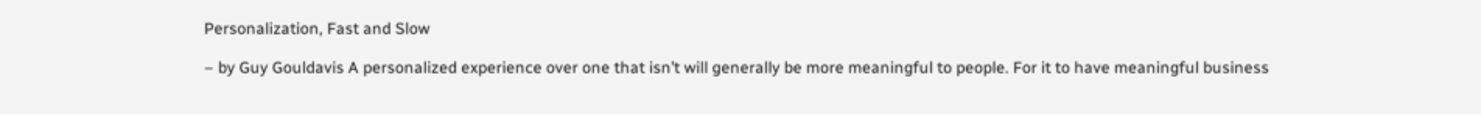Personalization, Fast and Slow

– by Guy Gouldavis A personalized experience over one that isn’t will generally be more meaningful to people. For it to have meaningful business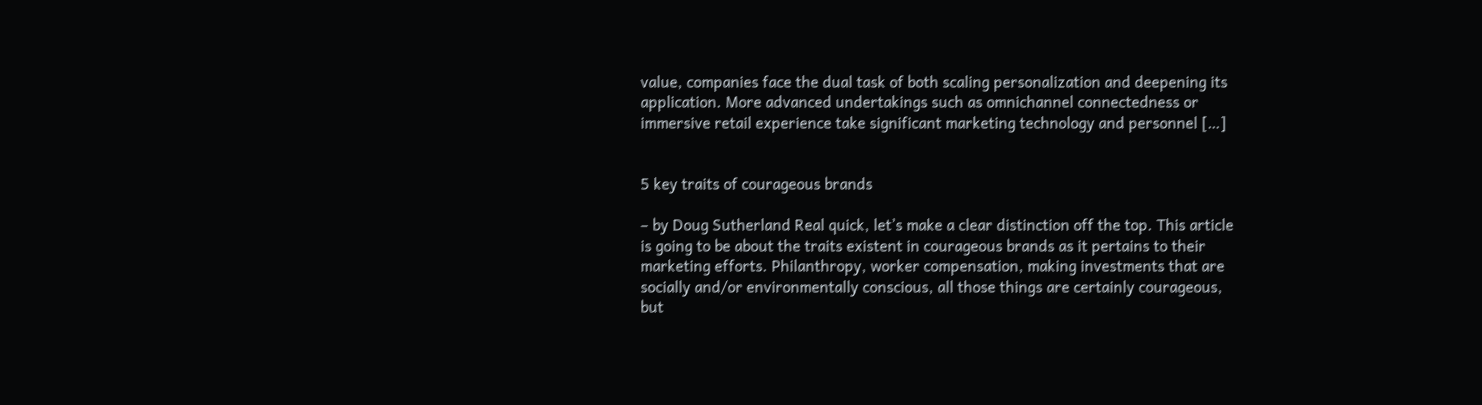value, companies face the dual task of both scaling personalization and deepening its application. More advanced undertakings such as omnichannel connectedness or immersive retail experience take significant marketing technology and personnel […]


5 key traits of courageous brands

– by Doug Sutherland Real quick, let’s make a clear distinction off the top. This article is going to be about the traits existent in courageous brands as it pertains to their marketing efforts. Philanthropy, worker compensation, making investments that are socially and/or environmentally conscious, all those things are certainly courageous, but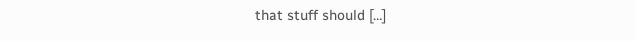that stuff should […]